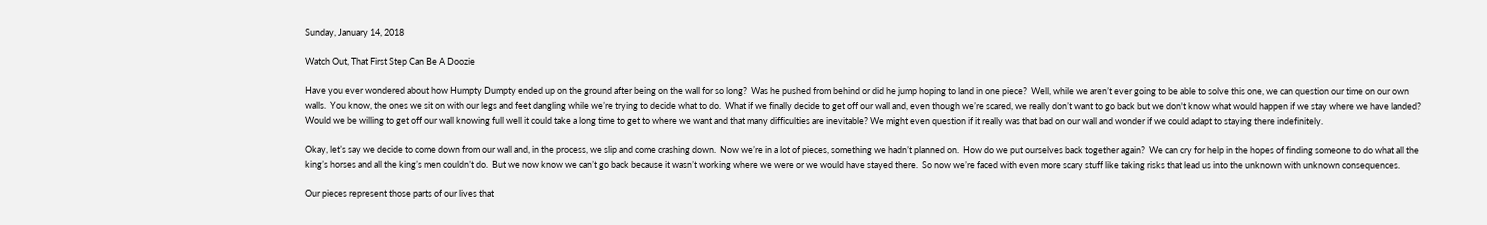Sunday, January 14, 2018

Watch Out, That First Step Can Be A Doozie

Have you ever wondered about how Humpty Dumpty ended up on the ground after being on the wall for so long?  Was he pushed from behind or did he jump hoping to land in one piece?  Well, while we aren’t ever going to be able to solve this one, we can question our time on our own walls.  You know, the ones we sit on with our legs and feet dangling while we’re trying to decide what to do.  What if we finally decide to get off our wall and, even though we’re scared, we really don’t want to go back but we don't know what would happen if we stay where we have landed? Would we be willing to get off our wall knowing full well it could take a long time to get to where we want and that many difficulties are inevitable? We might even question if it really was that bad on our wall and wonder if we could adapt to staying there indefinitely.

Okay, let’s say we decide to come down from our wall and, in the process, we slip and come crashing down.  Now we’re in a lot of pieces, something we hadn’t planned on.  How do we put ourselves back together again?  We can cry for help in the hopes of finding someone to do what all the king’s horses and all the king’s men couldn’t do.  But we now know we can’t go back because it wasn’t working where we were or we would have stayed there.  So now we’re faced with even more scary stuff like taking risks that lead us into the unknown with unknown consequences.

Our pieces represent those parts of our lives that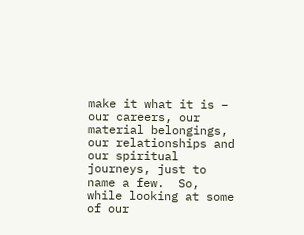make it what it is – our careers, our material belongings, our relationships and our spiritual journeys, just to name a few.  So, while looking at some of our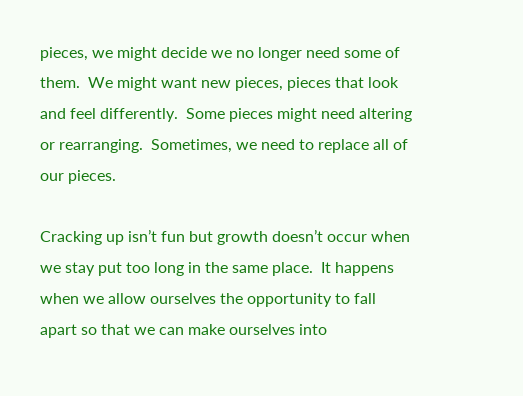pieces, we might decide we no longer need some of them.  We might want new pieces, pieces that look and feel differently.  Some pieces might need altering or rearranging.  Sometimes, we need to replace all of our pieces.

Cracking up isn’t fun but growth doesn’t occur when we stay put too long in the same place.  It happens when we allow ourselves the opportunity to fall apart so that we can make ourselves into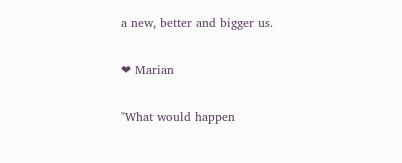a new, better and bigger us.

❤ Marian

"What would happen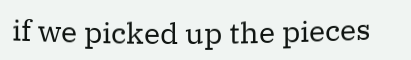if we picked up the pieces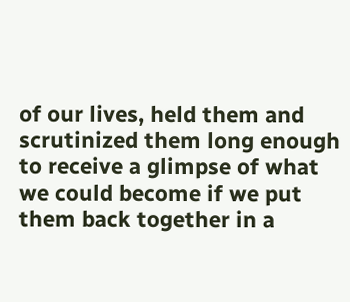of our lives, held them and scrutinized them long enough to receive a glimpse of what we could become if we put them back together in a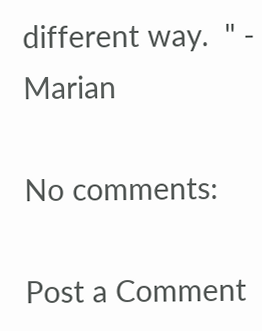different way.  " - Marian

No comments:

Post a Comment